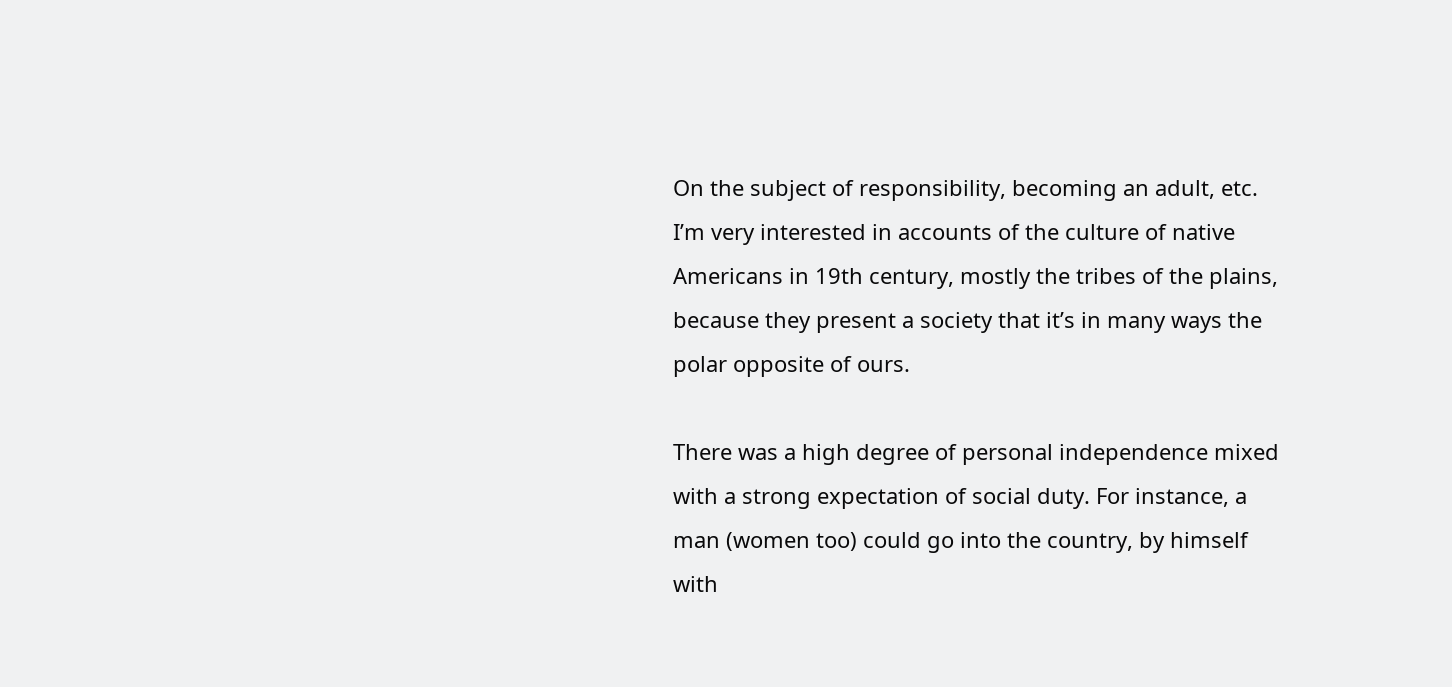On the subject of responsibility, becoming an adult, etc. I’m very interested in accounts of the culture of native Americans in 19th century, mostly the tribes of the plains, because they present a society that it’s in many ways the polar opposite of ours.

There was a high degree of personal independence mixed with a strong expectation of social duty. For instance, a man (women too) could go into the country, by himself with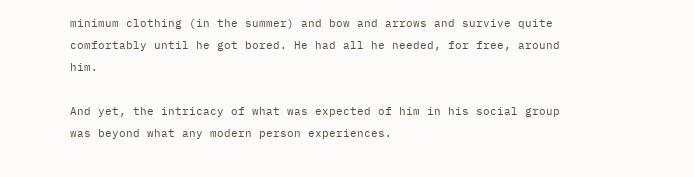minimum clothing (in the summer) and bow and arrows and survive quite comfortably until he got bored. He had all he needed, for free, around him.

And yet, the intricacy of what was expected of him in his social group was beyond what any modern person experiences.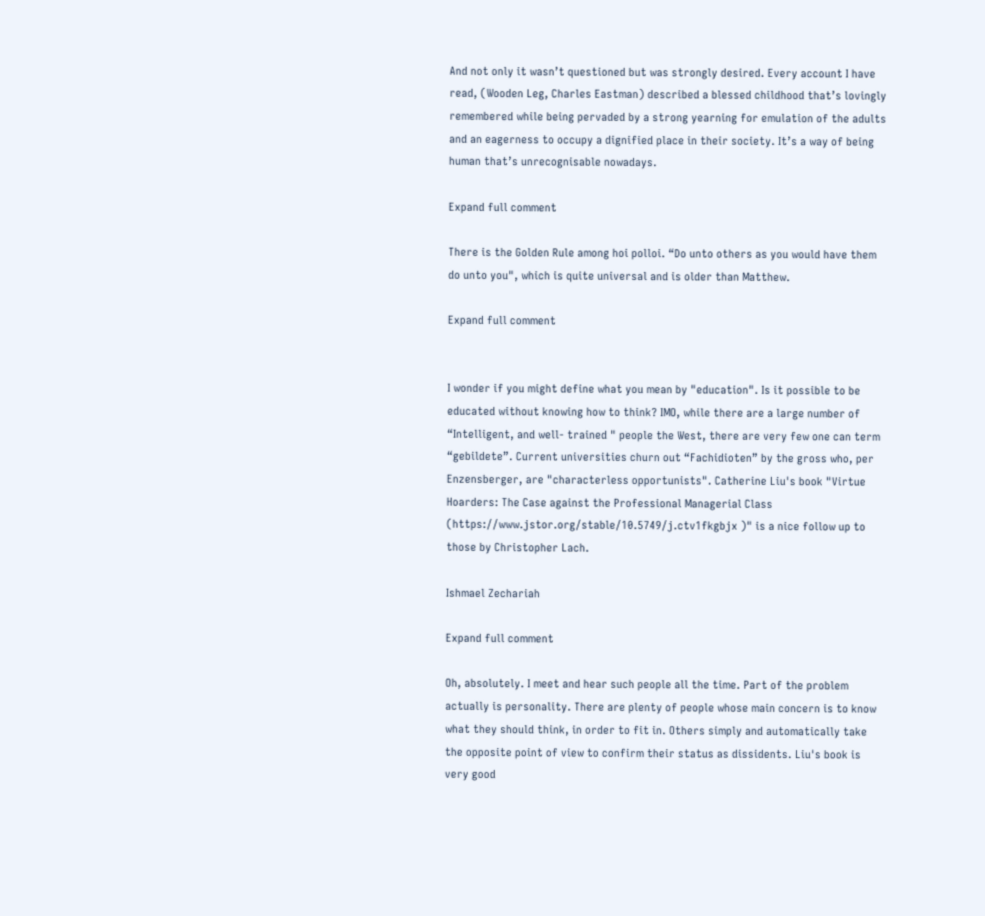And not only it wasn’t questioned but was strongly desired. Every account I have read, (Wooden Leg, Charles Eastman) described a blessed childhood that’s lovingly remembered while being pervaded by a strong yearning for emulation of the adults and an eagerness to occupy a dignified place in their society. It’s a way of being human that’s unrecognisable nowadays.

Expand full comment

There is the Golden Rule among hoi polloi. “Do unto others as you would have them do unto you", which is quite universal and is older than Matthew.

Expand full comment


I wonder if you might define what you mean by "education". Is it possible to be educated without knowing how to think? IMO, while there are a large number of “Intelligent, and well- trained " people the West, there are very few one can term “gebildete”. Current universities churn out “Fachidioten” by the gross who, per Enzensberger, are "characterless opportunists". Catherine Liu's book "Virtue Hoarders: The Case against the Professional Managerial Class (https://www.jstor.org/stable/10.5749/j.ctv1fkgbjx )" is a nice follow up to those by Christopher Lach.

Ishmael Zechariah

Expand full comment

Oh, absolutely. I meet and hear such people all the time. Part of the problem actually is personality. There are plenty of people whose main concern is to know what they should think, in order to fit in. Others simply and automatically take the opposite point of view to confirm their status as dissidents. Liu's book is very good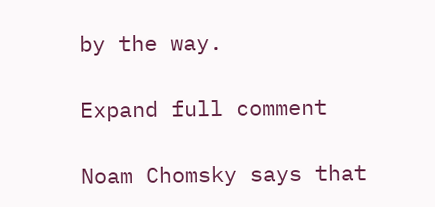by the way.

Expand full comment

Noam Chomsky says that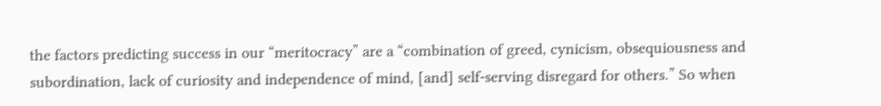the factors predicting success in our “meritocracy” are a “combination of greed, cynicism, obsequiousness and subordination, lack of curiosity and independence of mind, [and] self-serving disregard for others.” So when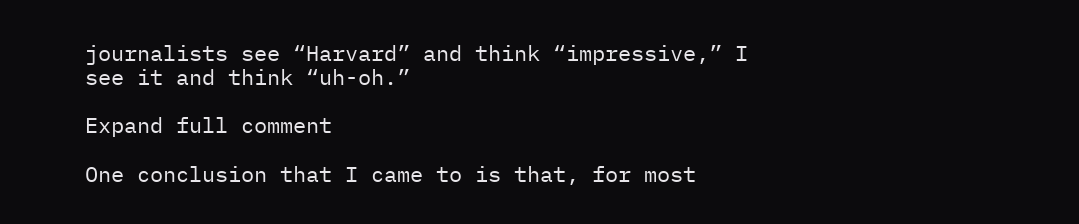journalists see “Harvard” and think “impressive,” I see it and think “uh-oh.”

Expand full comment

One conclusion that I came to is that, for most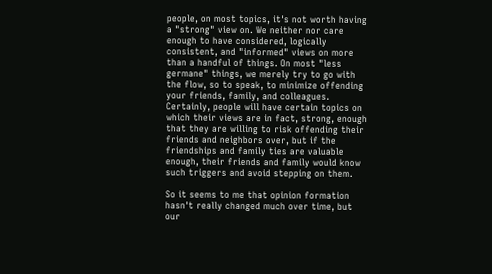people, on most topics, it's not worth having a "strong" view on. We neither nor care enough to have considered, logically consistent, and "informed" views on more than a handful of things. On most "less germane" things, we merely try to go with the flow, so to speak, to minimize offending your friends, family, and colleagues. Certainly, people will have certain topics on which their views are in fact, strong, enough that they are willing to risk offending their friends and neighbors over, but if the friendships and family ties are valuable enough, their friends and family would know such triggers and avoid stepping on them.

So it seems to me that opinion formation hasn't really changed much over time, but our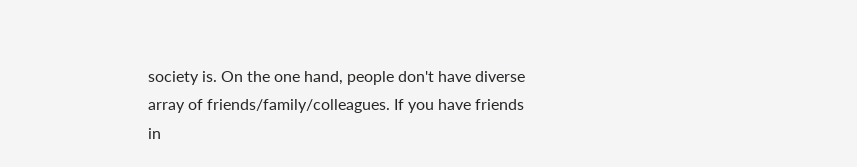society is. On the one hand, people don't have diverse array of friends/family/colleagues. If you have friends in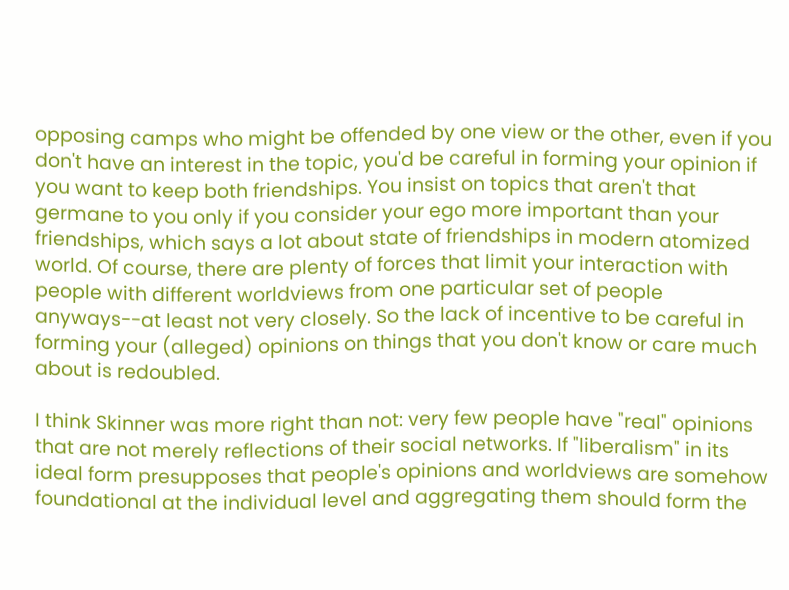opposing camps who might be offended by one view or the other, even if you don't have an interest in the topic, you'd be careful in forming your opinion if you want to keep both friendships. You insist on topics that aren't that germane to you only if you consider your ego more important than your friendships, which says a lot about state of friendships in modern atomized world. Of course, there are plenty of forces that limit your interaction with people with different worldviews from one particular set of people anyways--at least not very closely. So the lack of incentive to be careful in forming your (alleged) opinions on things that you don't know or care much about is redoubled.

I think Skinner was more right than not: very few people have "real" opinions that are not merely reflections of their social networks. If "liberalism" in its ideal form presupposes that people's opinions and worldviews are somehow foundational at the individual level and aggregating them should form the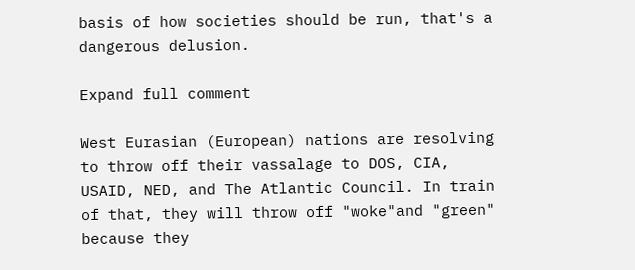basis of how societies should be run, that's a dangerous delusion.

Expand full comment

West Eurasian (European) nations are resolving to throw off their vassalage to DOS, CIA, USAID, NED, and The Atlantic Council. In train of that, they will throw off "woke"and "green" because they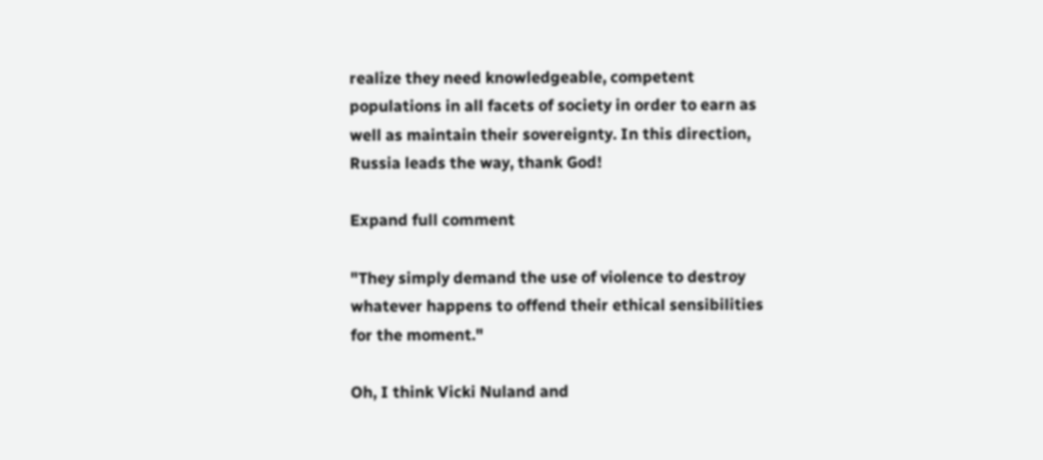realize they need knowledgeable, competent populations in all facets of society in order to earn as well as maintain their sovereignty. In this direction, Russia leads the way, thank God!

Expand full comment

"They simply demand the use of violence to destroy whatever happens to offend their ethical sensibilities for the moment."

Oh, I think Vicki Nuland and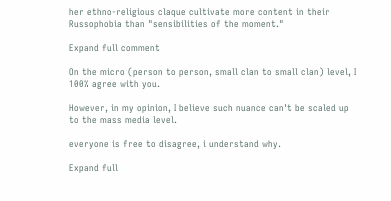her ethno-religious claque cultivate more content in their Russophobia than "sensibilities of the moment."

Expand full comment

On the micro (person to person, small clan to small clan) level, I 100% agree with you.

However, in my opinion, I believe such nuance can't be scaled up to the mass media level.

everyone is free to disagree, i understand why.

Expand full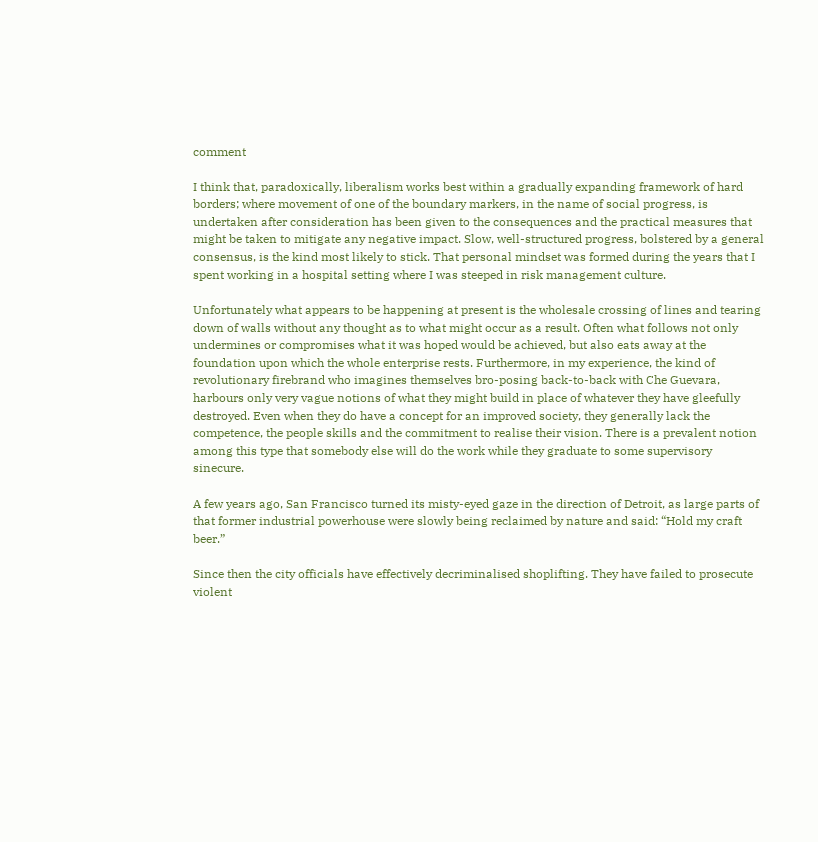comment

I think that, paradoxically, liberalism works best within a gradually expanding framework of hard borders; where movement of one of the boundary markers, in the name of social progress, is undertaken after consideration has been given to the consequences and the practical measures that might be taken to mitigate any negative impact. Slow, well-structured progress, bolstered by a general consensus, is the kind most likely to stick. That personal mindset was formed during the years that I spent working in a hospital setting where I was steeped in risk management culture.

Unfortunately what appears to be happening at present is the wholesale crossing of lines and tearing down of walls without any thought as to what might occur as a result. Often what follows not only undermines or compromises what it was hoped would be achieved, but also eats away at the foundation upon which the whole enterprise rests. Furthermore, in my experience, the kind of revolutionary firebrand who imagines themselves bro-posing back-to-back with Che Guevara, harbours only very vague notions of what they might build in place of whatever they have gleefully destroyed. Even when they do have a concept for an improved society, they generally lack the competence, the people skills and the commitment to realise their vision. There is a prevalent notion among this type that somebody else will do the work while they graduate to some supervisory sinecure.

A few years ago, San Francisco turned its misty-eyed gaze in the direction of Detroit, as large parts of that former industrial powerhouse were slowly being reclaimed by nature and said: “Hold my craft beer.”

Since then the city officials have effectively decriminalised shoplifting. They have failed to prosecute violent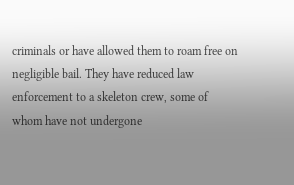criminals or have allowed them to roam free on negligible bail. They have reduced law enforcement to a skeleton crew, some of whom have not undergone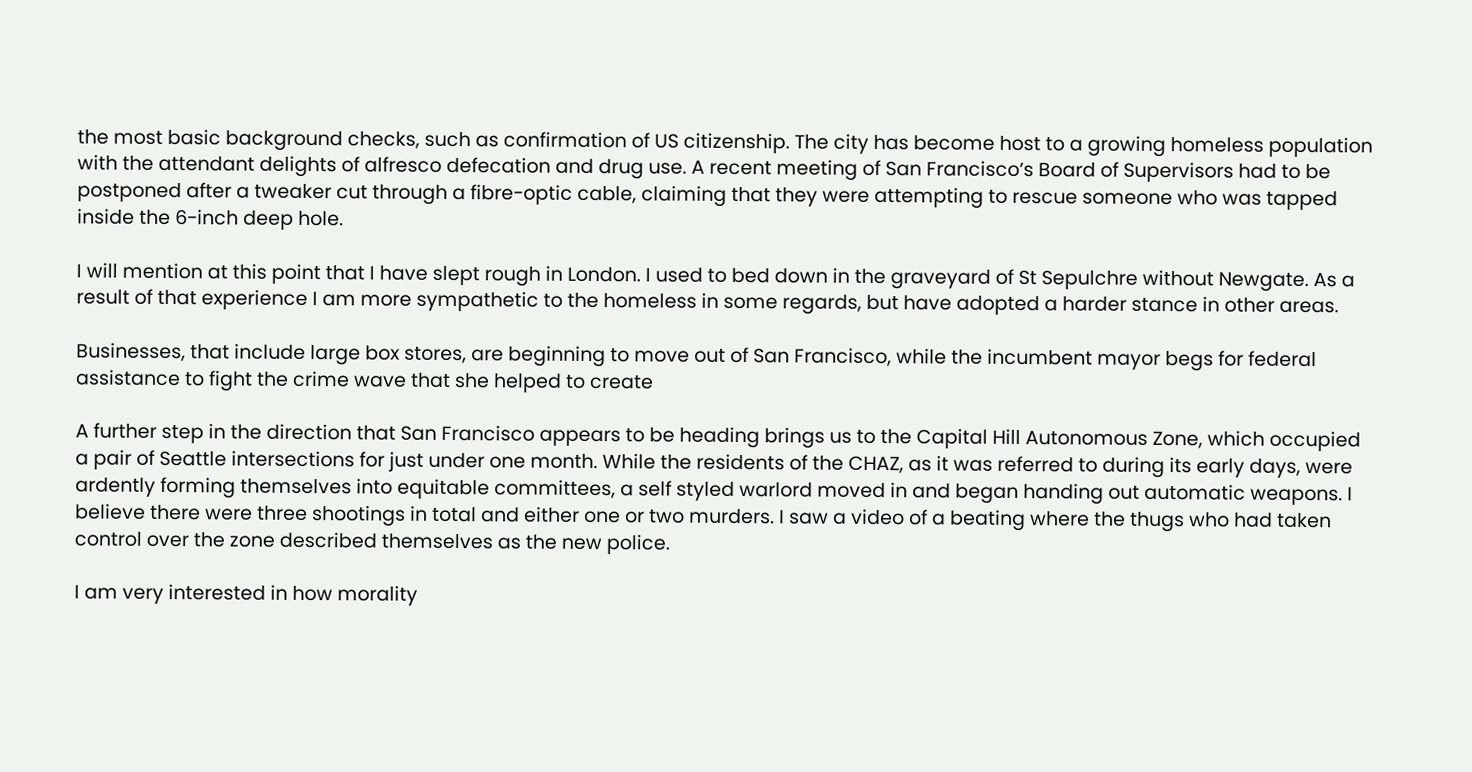the most basic background checks, such as confirmation of US citizenship. The city has become host to a growing homeless population with the attendant delights of alfresco defecation and drug use. A recent meeting of San Francisco’s Board of Supervisors had to be postponed after a tweaker cut through a fibre-optic cable, claiming that they were attempting to rescue someone who was tapped inside the 6-inch deep hole.

I will mention at this point that I have slept rough in London. I used to bed down in the graveyard of St Sepulchre without Newgate. As a result of that experience I am more sympathetic to the homeless in some regards, but have adopted a harder stance in other areas.

Businesses, that include large box stores, are beginning to move out of San Francisco, while the incumbent mayor begs for federal assistance to fight the crime wave that she helped to create

A further step in the direction that San Francisco appears to be heading brings us to the Capital Hill Autonomous Zone, which occupied a pair of Seattle intersections for just under one month. While the residents of the CHAZ, as it was referred to during its early days, were ardently forming themselves into equitable committees, a self styled warlord moved in and began handing out automatic weapons. I believe there were three shootings in total and either one or two murders. I saw a video of a beating where the thugs who had taken control over the zone described themselves as the new police.

I am very interested in how morality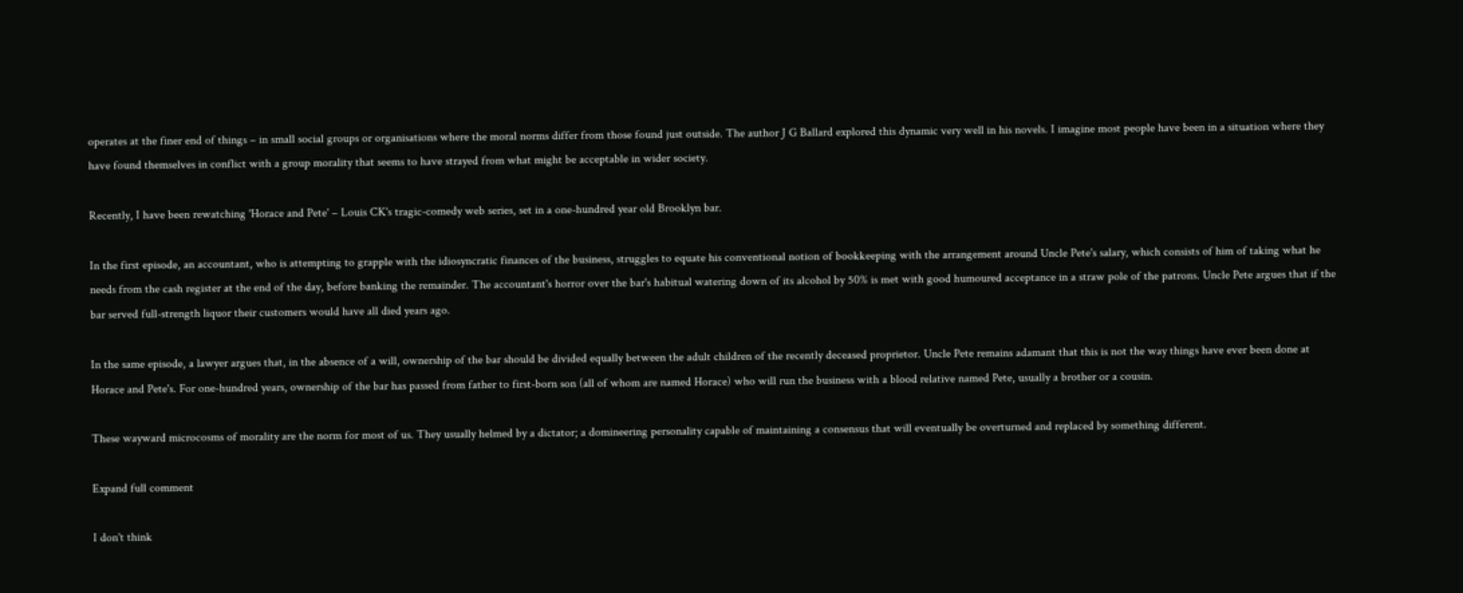operates at the finer end of things – in small social groups or organisations where the moral norms differ from those found just outside. The author J G Ballard explored this dynamic very well in his novels. I imagine most people have been in a situation where they have found themselves in conflict with a group morality that seems to have strayed from what might be acceptable in wider society.

Recently, I have been rewatching 'Horace and Pete' – Louis CK's tragic-comedy web series, set in a one-hundred year old Brooklyn bar.

In the first episode, an accountant, who is attempting to grapple with the idiosyncratic finances of the business, struggles to equate his conventional notion of bookkeeping with the arrangement around Uncle Pete's salary, which consists of him of taking what he needs from the cash register at the end of the day, before banking the remainder. The accountant's horror over the bar's habitual watering down of its alcohol by 50% is met with good humoured acceptance in a straw pole of the patrons. Uncle Pete argues that if the bar served full-strength liquor their customers would have all died years ago.

In the same episode, a lawyer argues that, in the absence of a will, ownership of the bar should be divided equally between the adult children of the recently deceased proprietor. Uncle Pete remains adamant that this is not the way things have ever been done at Horace and Pete's. For one-hundred years, ownership of the bar has passed from father to first-born son (all of whom are named Horace) who will run the business with a blood relative named Pete, usually a brother or a cousin.

These wayward microcosms of morality are the norm for most of us. They usually helmed by a dictator; a domineering personality capable of maintaining a consensus that will eventually be overturned and replaced by something different.

Expand full comment

I don't think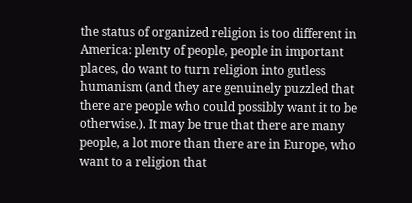the status of organized religion is too different in America: plenty of people, people in important places, do want to turn religion into gutless humanism (and they are genuinely puzzled that there are people who could possibly want it to be otherwise.). It may be true that there are many people, a lot more than there are in Europe, who want to a religion that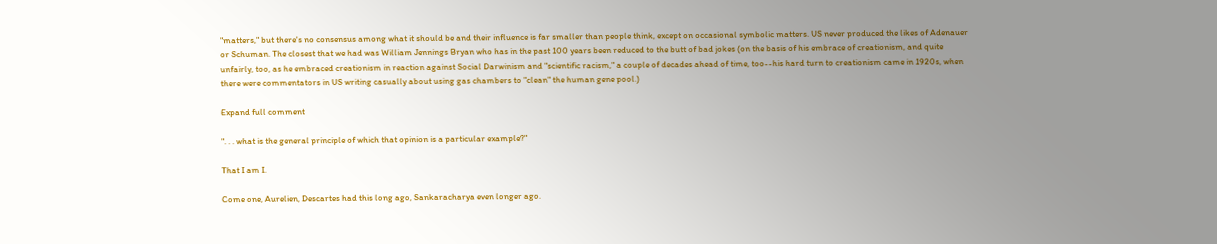"matters," but there's no consensus among what it should be and their influence is far smaller than people think, except on occasional symbolic matters. US never produced the likes of Adenauer or Schuman. The closest that we had was William Jennings Bryan who has in the past 100 years been reduced to the butt of bad jokes (on the basis of his embrace of creationism, and quite unfairly, too, as he embraced creationism in reaction against Social Darwinism and "scientific racism," a couple of decades ahead of time, too--his hard turn to creationism came in 1920s, when there were commentators in US writing casually about using gas chambers to "clean" the human gene pool.)

Expand full comment

". . . what is the general principle of which that opinion is a particular example?"

That I am I.

Come one, Aurelien, Descartes had this long ago, Sankaracharya even longer ago.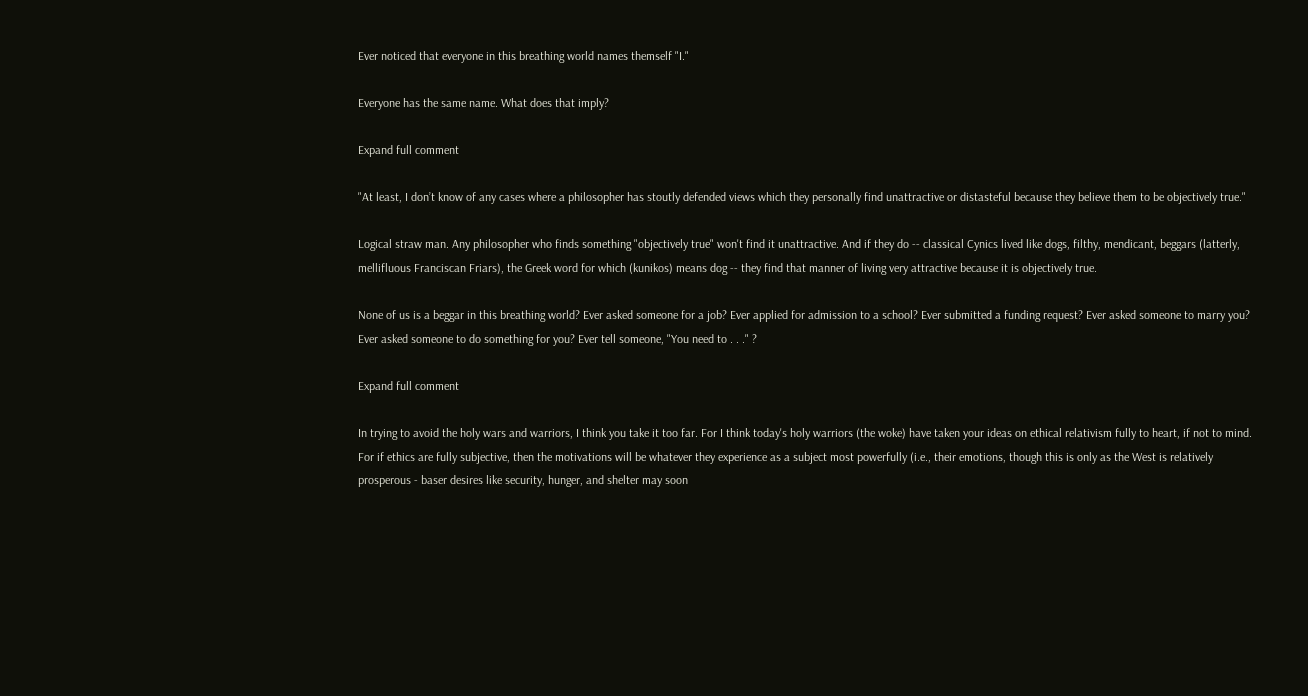Ever noticed that everyone in this breathing world names themself "I."

Everyone has the same name. What does that imply?

Expand full comment

"At least, I don’t know of any cases where a philosopher has stoutly defended views which they personally find unattractive or distasteful because they believe them to be objectively true."

Logical straw man. Any philosopher who finds something "objectively true" won't find it unattractive. And if they do -- classical Cynics lived like dogs, filthy, mendicant, beggars (latterly, mellifluous Franciscan Friars), the Greek word for which (kunikos) means dog -- they find that manner of living very attractive because it is objectively true.

None of us is a beggar in this breathing world? Ever asked someone for a job? Ever applied for admission to a school? Ever submitted a funding request? Ever asked someone to marry you? Ever asked someone to do something for you? Ever tell someone, "You need to . . ." ?

Expand full comment

In trying to avoid the holy wars and warriors, I think you take it too far. For I think today's holy warriors (the woke) have taken your ideas on ethical relativism fully to heart, if not to mind. For if ethics are fully subjective, then the motivations will be whatever they experience as a subject most powerfully (i.e., their emotions, though this is only as the West is relatively prosperous - baser desires like security, hunger, and shelter may soon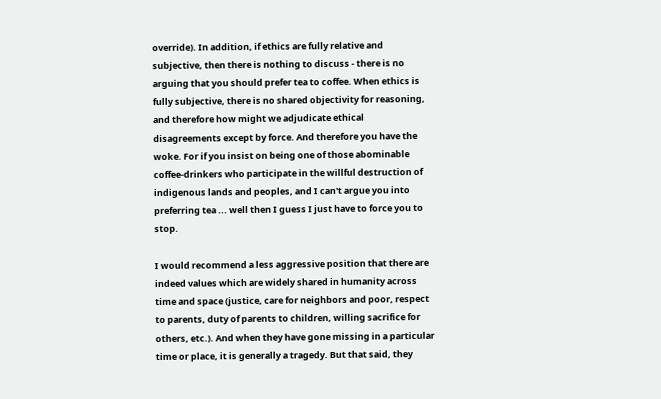override). In addition, if ethics are fully relative and subjective, then there is nothing to discuss - there is no arguing that you should prefer tea to coffee. When ethics is fully subjective, there is no shared objectivity for reasoning, and therefore how might we adjudicate ethical disagreements except by force. And therefore you have the woke. For if you insist on being one of those abominable coffee-drinkers who participate in the willful destruction of indigenous lands and peoples, and I can't argue you into preferring tea ... well then I guess I just have to force you to stop.

I would recommend a less aggressive position that there are indeed values which are widely shared in humanity across time and space (justice, care for neighbors and poor, respect to parents, duty of parents to children, willing sacrifice for others, etc.). And when they have gone missing in a particular time or place, it is generally a tragedy. But that said, they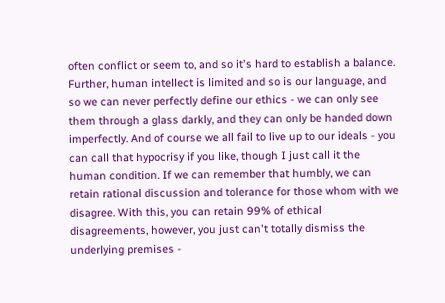often conflict or seem to, and so it's hard to establish a balance. Further, human intellect is limited and so is our language, and so we can never perfectly define our ethics - we can only see them through a glass darkly, and they can only be handed down imperfectly. And of course we all fail to live up to our ideals - you can call that hypocrisy if you like, though I just call it the human condition. If we can remember that humbly, we can retain rational discussion and tolerance for those whom with we disagree. With this, you can retain 99% of ethical disagreements, however, you just can't totally dismiss the underlying premises -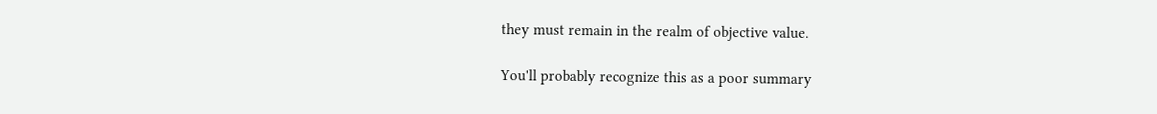they must remain in the realm of objective value.

You'll probably recognize this as a poor summary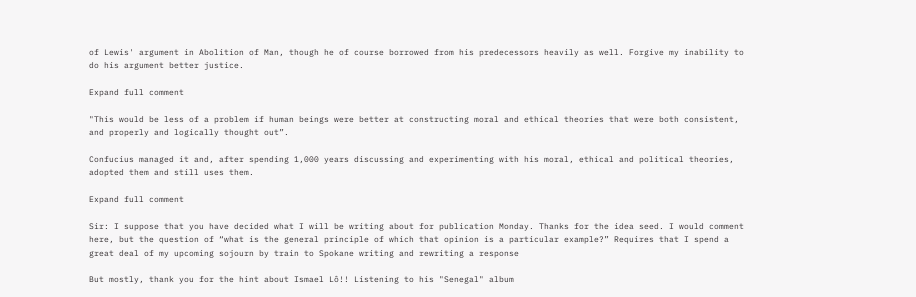of Lewis' argument in Abolition of Man, though he of course borrowed from his predecessors heavily as well. Forgive my inability to do his argument better justice.

Expand full comment

"This would be less of a problem if human beings were better at constructing moral and ethical theories that were both consistent, and properly and logically thought out”.

Confucius managed it and, after spending 1,000 years discussing and experimenting with his moral, ethical and political theories, adopted them and still uses them.

Expand full comment

Sir: I suppose that you have decided what I will be writing about for publication Monday. Thanks for the idea seed. I would comment here, but the question of “what is the general principle of which that opinion is a particular example?” Requires that I spend a great deal of my upcoming sojourn by train to Spokane writing and rewriting a response

But mostly, thank you for the hint about Ismael Lô!! Listening to his "Senegal" album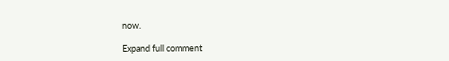now.

Expand full comment